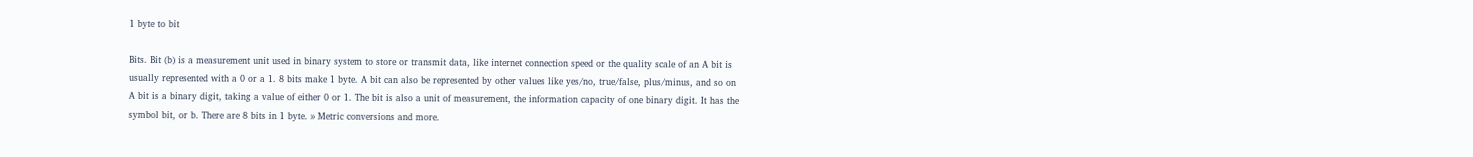1 byte to bit

Bits. Bit (b) is a measurement unit used in binary system to store or transmit data, like internet connection speed or the quality scale of an A bit is usually represented with a 0 or a 1. 8 bits make 1 byte. A bit can also be represented by other values like yes/no, true/false, plus/minus, and so on A bit is a binary digit, taking a value of either 0 or 1. The bit is also a unit of measurement, the information capacity of one binary digit. It has the symbol bit, or b. There are 8 bits in 1 byte. ›› Metric conversions and more.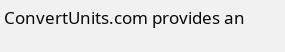ConvertUnits.com provides an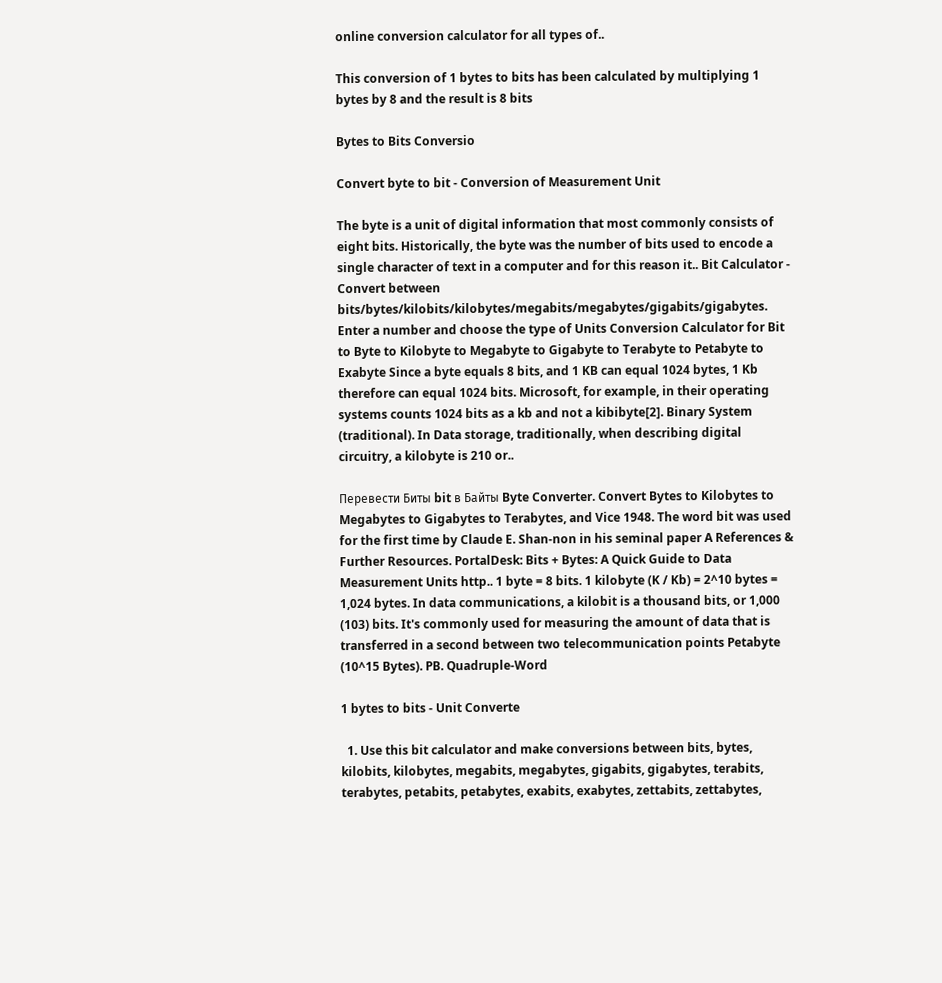online conversion calculator for all types of..

This conversion of 1 bytes to bits has been calculated by multiplying 1 bytes by 8 and the result is 8 bits

Bytes to Bits Conversio

Convert byte to bit - Conversion of Measurement Unit

The byte is a unit of digital information that most commonly consists of eight bits. Historically, the byte was the number of bits used to encode a single character of text in a computer and for this reason it.. Bit Calculator - Convert between bits/bytes/kilobits/kilobytes/megabits/megabytes/gigabits/gigabytes. Enter a number and choose the type of Units Conversion Calculator for Bit to Byte to Kilobyte to Megabyte to Gigabyte to Terabyte to Petabyte to Exabyte Since a byte equals 8 bits, and 1 KB can equal 1024 bytes, 1 Kb therefore can equal 1024 bits. Microsoft, for example, in their operating systems counts 1024 bits as a kb and not a kibibyte[2]. Binary System (traditional). In Data storage, traditionally, when describing digital circuitry, a kilobyte is 210 or..

Перевести Биты bit в Байты Byte Converter. Convert Bytes to Kilobytes to Megabytes to Gigabytes to Terabytes, and Vice 1948. The word bit was used for the first time by Claude E. Shan-non in his seminal paper A References & Further Resources. PortalDesk: Bits + Bytes: A Quick Guide to Data Measurement Units http.. 1 byte = 8 bits. 1 kilobyte (K / Kb) = 2^10 bytes = 1,024 bytes. In data communications, a kilobit is a thousand bits, or 1,000 (103) bits. It's commonly used for measuring the amount of data that is transferred in a second between two telecommunication points Petabyte (10^15 Bytes). PB. Quadruple-Word

1 bytes to bits - Unit Converte

  1. Use this bit calculator and make conversions between bits, bytes, kilobits, kilobytes, megabits, megabytes, gigabits, gigabytes, terabits, terabytes, petabits, petabytes, exabits, exabytes, zettabits, zettabytes,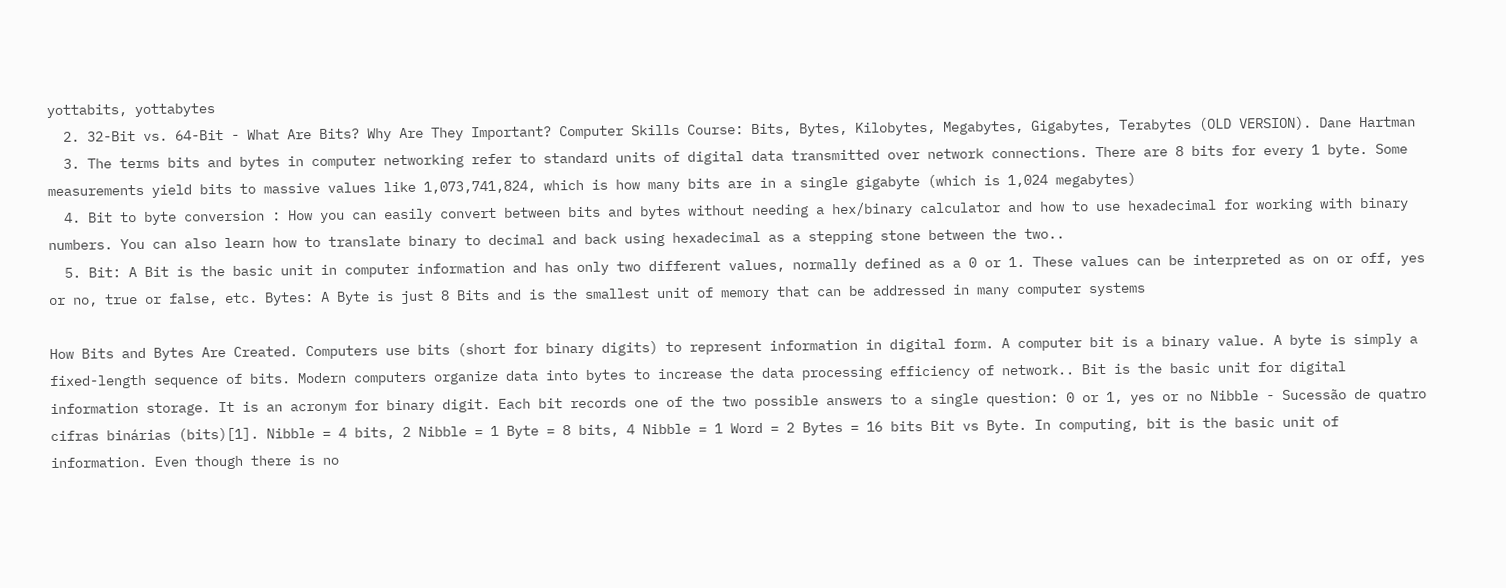yottabits, yottabytes
  2. 32-Bit vs. 64-Bit - What Are Bits? Why Are They Important? Computer Skills Course: Bits, Bytes, Kilobytes, Megabytes, Gigabytes, Terabytes (OLD VERSION). Dane Hartman
  3. The terms bits and bytes in computer networking refer to standard units of digital data transmitted over network connections. There are 8 bits for every 1 byte. Some measurements yield bits to massive values like 1,073,741,824, which is how many bits are in a single gigabyte (which is 1,024 megabytes)
  4. Bit to byte conversion : How you can easily convert between bits and bytes without needing a hex/binary calculator and how to use hexadecimal for working with binary numbers. You can also learn how to translate binary to decimal and back using hexadecimal as a stepping stone between the two..
  5. Bit: A Bit is the basic unit in computer information and has only two different values, normally defined as a 0 or 1. These values can be interpreted as on or off, yes or no, true or false, etc. Bytes: A Byte is just 8 Bits and is the smallest unit of memory that can be addressed in many computer systems

How Bits and Bytes Are Created. Computers use bits (short for binary digits) to represent information in digital form. A computer bit is a binary value. A byte is simply a fixed-length sequence of bits. Modern computers organize data into bytes to increase the data processing efficiency of network.. Bit is the basic unit for digital information storage. It is an acronym for binary digit. Each bit records one of the two possible answers to a single question: 0 or 1, yes or no Nibble - Sucessão de quatro cifras binárias (bits)[1]. Nibble = 4 bits, 2 Nibble = 1 Byte = 8 bits, 4 Nibble = 1 Word = 2 Bytes = 16 bits Bit vs Byte. In computing, bit is the basic unit of information. Even though there is no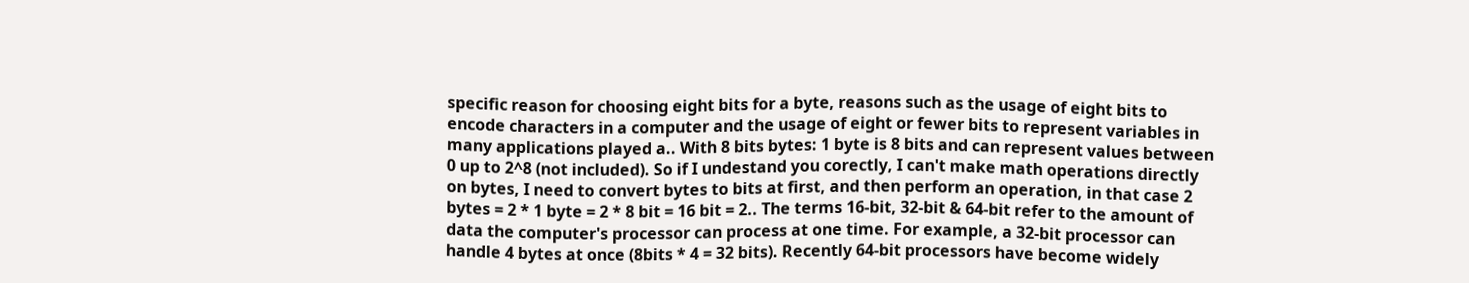specific reason for choosing eight bits for a byte, reasons such as the usage of eight bits to encode characters in a computer and the usage of eight or fewer bits to represent variables in many applications played a.. With 8 bits bytes: 1 byte is 8 bits and can represent values between 0 up to 2^8 (not included). So if I undestand you corectly, I can't make math operations directly on bytes, I need to convert bytes to bits at first, and then perform an operation, in that case 2 bytes = 2 * 1 byte = 2 * 8 bit = 16 bit = 2.. The terms 16-bit, 32-bit & 64-bit refer to the amount of data the computer's processor can process at one time. For example, a 32-bit processor can handle 4 bytes at once (8bits * 4 = 32 bits). Recently 64-bit processors have become widely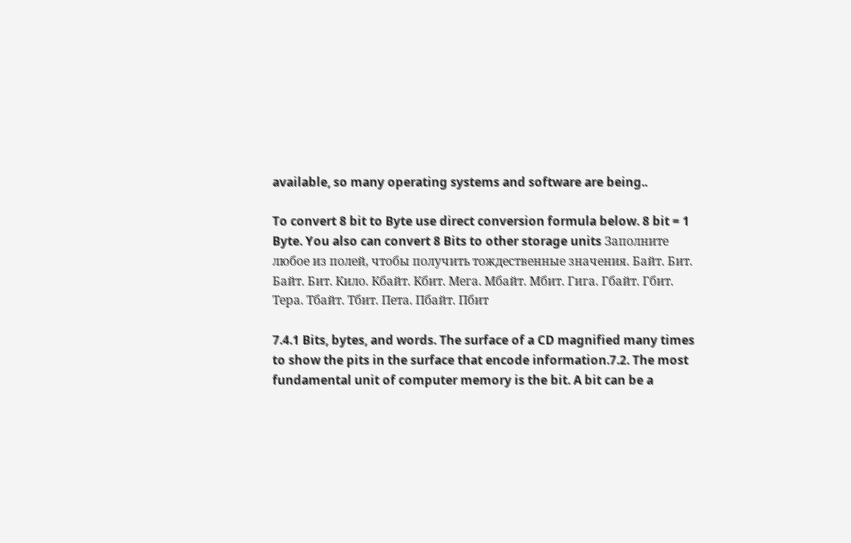available, so many operating systems and software are being..

To convert 8 bit to Byte use direct conversion formula below. 8 bit = 1 Byte. You also can convert 8 Bits to other storage units Заполните любое из полей, чтобы получить тождественные значения. Байт. Бит. Байт. Бит. Кило. Кбайт. Кбит. Мега. Mбайт. Mбит. Гига. Гбайт. Гбит. Тера. Тбайт. Тбит. Пета. Пбайт. Пбит

7.4.1 Bits, bytes, and words. The surface of a CD magnified many times to show the pits in the surface that encode information.7.2. The most fundamental unit of computer memory is the bit. A bit can be a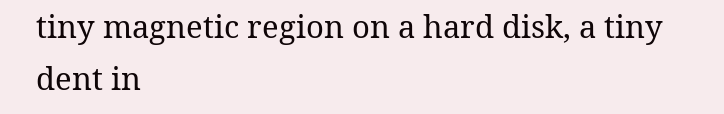tiny magnetic region on a hard disk, a tiny dent in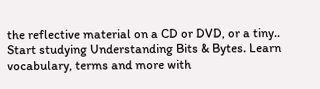the reflective material on a CD or DVD, or a tiny.. Start studying Understanding Bits & Bytes. Learn vocabulary, terms and more with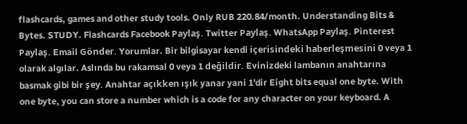flashcards, games and other study tools. Only RUB 220.84/month. Understanding Bits & Bytes. STUDY. Flashcards Facebook Paylaş. Twitter Paylaş. WhatsApp Paylaş. Pinterest Paylaş. Email Gönder. Yorumlar. Bir bilgisayar kendi içerisindeki haberleşmesini 0 veya 1 olarak algılar. Aslında bu rakamsal 0 veya 1 değildir. Evinizdeki lambanın anahtarına basmak gibi bir şey. Anahtar açıkken ışık yanar yani 1'dir Eight bits equal one byte. With one byte, you can store a number which is a code for any character on your keyboard. A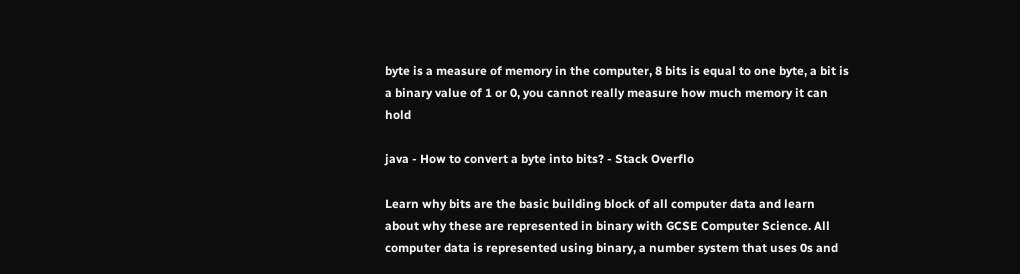byte is a measure of memory in the computer, 8 bits is equal to one byte, a bit is a binary value of 1 or 0, you cannot really measure how much memory it can hold

java - How to convert a byte into bits? - Stack Overflo

Learn why bits are the basic building block of all computer data and learn about why these are represented in binary with GCSE Computer Science. All computer data is represented using binary, a number system that uses 0s and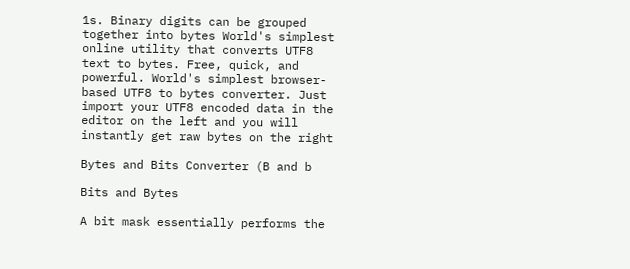1s. Binary digits can be grouped together into bytes World's simplest online utility that converts UTF8 text to bytes. Free, quick, and powerful. World's simplest browser-based UTF8 to bytes converter. Just import your UTF8 encoded data in the editor on the left and you will instantly get raw bytes on the right

Bytes and Bits Converter (B and b

Bits and Bytes

A bit mask essentially performs the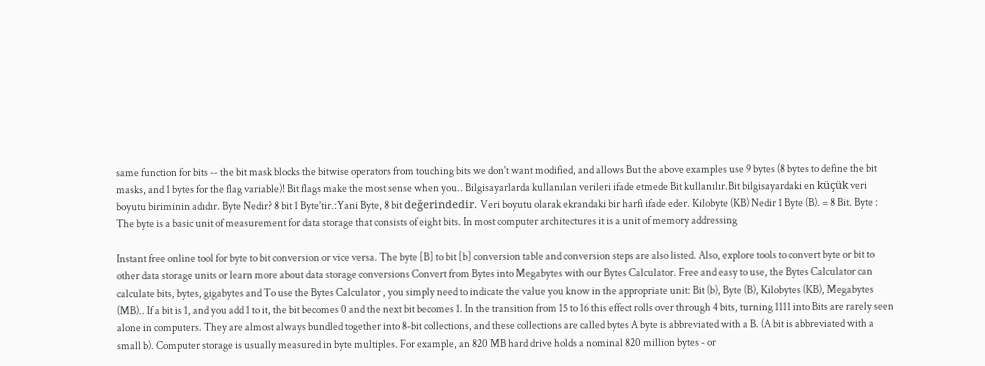same function for bits -- the bit mask blocks the bitwise operators from touching bits we don't want modified, and allows But the above examples use 9 bytes (8 bytes to define the bit masks, and 1 bytes for the flag variable)! Bit flags make the most sense when you.. Bilgisayarlarda kullanılan verileri ifade etmede Bit kullanılır.Bit bilgisayardaki en küçük veri boyutu biriminin adıdır. Byte Nedir? 8 bit 1 Byte'tir.:Yani Byte, 8 bit değerindedir. Veri boyutu olarak ekrandaki bir harfi ifade eder. Kilobyte (KB) Nedir 1 Byte (B). = 8 Bit. Byte : The byte is a basic unit of measurement for data storage that consists of eight bits. In most computer architectures it is a unit of memory addressing

Instant free online tool for byte to bit conversion or vice versa. The byte [B] to bit [b] conversion table and conversion steps are also listed. Also, explore tools to convert byte or bit to other data storage units or learn more about data storage conversions Convert from Bytes into Megabytes with our Bytes Calculator. Free and easy to use, the Bytes Calculator can calculate bits, bytes, gigabytes and To use the Bytes Calculator , you simply need to indicate the value you know in the appropriate unit: Bit (b), Byte (B), Kilobytes (KB), Megabytes (MB).. If a bit is 1, and you add 1 to it, the bit becomes 0 and the next bit becomes 1. In the transition from 15 to 16 this effect rolls over through 4 bits, turning 1111 into Bits are rarely seen alone in computers. They are almost always bundled together into 8-bit collections, and these collections are called bytes A byte is abbreviated with a B. (A bit is abbreviated with a small b). Computer storage is usually measured in byte multiples. For example, an 820 MB hard drive holds a nominal 820 million bytes - or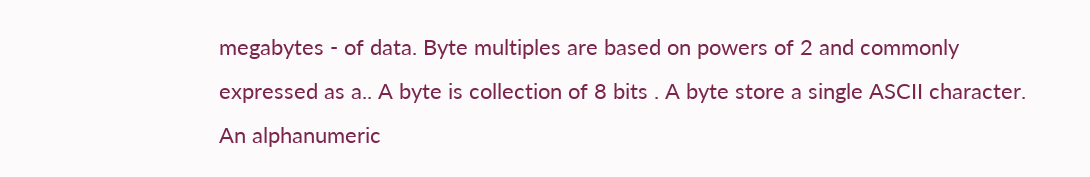megabytes - of data. Byte multiples are based on powers of 2 and commonly expressed as a.. A byte is collection of 8 bits . A byte store a single ASCII character. An alphanumeric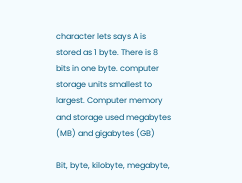character lets says A is stored as 1 byte. There is 8 bits in one byte. computer storage units smallest to largest. Computer memory and storage used megabytes (MB) and gigabytes (GB)

Bit, byte, kilobyte, megabyte,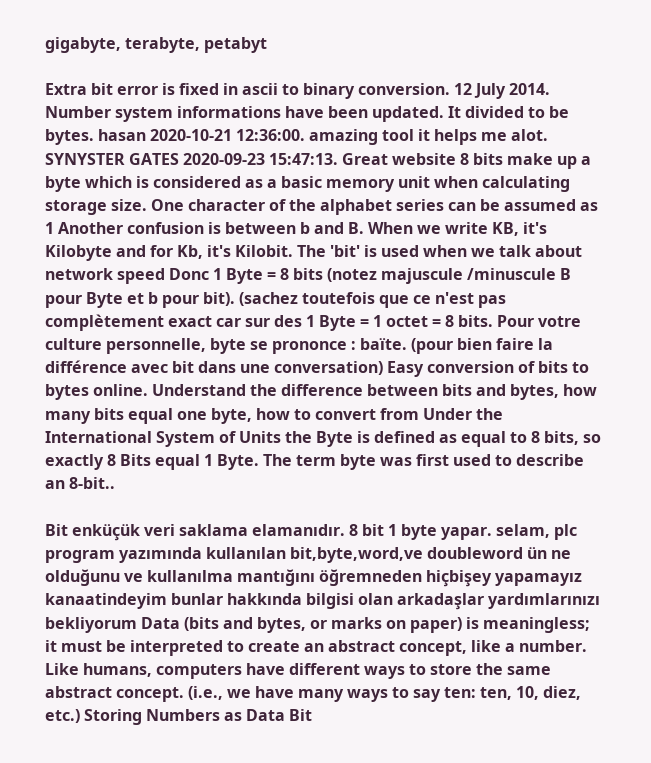gigabyte, terabyte, petabyt

Extra bit error is fixed in ascii to binary conversion. 12 July 2014. Number system informations have been updated. It divided to be bytes. hasan 2020-10-21 12:36:00. amazing tool it helps me alot. SYNYSTER GATES 2020-09-23 15:47:13. Great website 8 bits make up a byte which is considered as a basic memory unit when calculating storage size. One character of the alphabet series can be assumed as 1 Another confusion is between b and B. When we write KB, it's Kilobyte and for Kb, it's Kilobit. The 'bit' is used when we talk about network speed Donc 1 Byte = 8 bits (notez majuscule /minuscule B pour Byte et b pour bit). (sachez toutefois que ce n'est pas complètement exact car sur des 1 Byte = 1 octet = 8 bits. Pour votre culture personnelle, byte se prononce : baïte. (pour bien faire la différence avec bit dans une conversation) Easy conversion of bits to bytes online. Understand the difference between bits and bytes, how many bits equal one byte, how to convert from Under the International System of Units the Byte is defined as equal to 8 bits, so exactly 8 Bits equal 1 Byte. The term byte was first used to describe an 8-bit..

Bit enküçük veri saklama elamanıdır. 8 bit 1 byte yapar. selam, plc program yazımında kullanılan bit,byte,word,ve doubleword ün ne olduğunu ve kullanılma mantığını öğremneden hiçbişey yapamayız kanaatindeyim bunlar hakkında bilgisi olan arkadaşlar yardımlarınızı bekliyorum Data (bits and bytes, or marks on paper) is meaningless; it must be interpreted to create an abstract concept, like a number. Like humans, computers have different ways to store the same abstract concept. (i.e., we have many ways to say ten: ten, 10, diez, etc.) Storing Numbers as Data Bit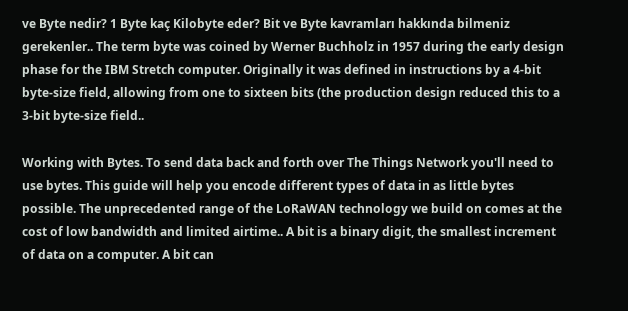ve Byte nedir? 1 Byte kaç Kilobyte eder? Bit ve Byte kavramları hakkında bilmeniz gerekenler.. The term byte was coined by Werner Buchholz in 1957 during the early design phase for the IBM Stretch computer. Originally it was defined in instructions by a 4-bit byte-size field, allowing from one to sixteen bits (the production design reduced this to a 3-bit byte-size field..

Working with Bytes. To send data back and forth over The Things Network you'll need to use bytes. This guide will help you encode different types of data in as little bytes possible. The unprecedented range of the LoRaWAN technology we build on comes at the cost of low bandwidth and limited airtime.. A bit is a binary digit, the smallest increment of data on a computer. A bit can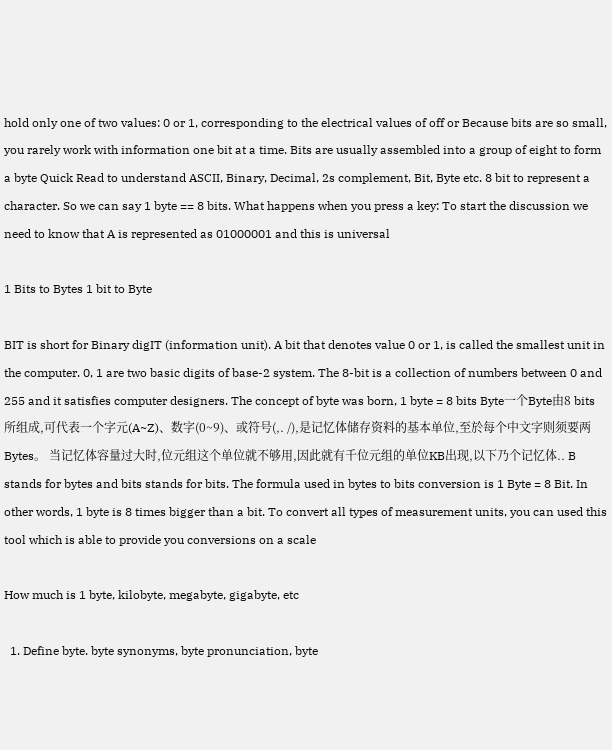hold only one of two values: 0 or 1, corresponding to the electrical values of off or Because bits are so small, you rarely work with information one bit at a time. Bits are usually assembled into a group of eight to form a byte Quick Read to understand ASCII, Binary, Decimal, 2s complement, Bit, Byte etc. 8 bit to represent a character. So we can say 1 byte == 8 bits. What happens when you press a key: To start the discussion we need to know that A is represented as 01000001 and this is universal

1 Bits to Bytes 1 bit to Byte

BIT is short for Binary digIT (information unit). A bit that denotes value 0 or 1, is called the smallest unit in the computer. 0, 1 are two basic digits of base-2 system. The 8-bit is a collection of numbers between 0 and 255 and it satisfies computer designers. The concept of byte was born, 1 byte = 8 bits Byte一个Byte由8 bits 所组成,可代表一个字元(A~Z)、数字(0~9)、或符号(,. /),是记忆体储存资料的基本单位,至於每个中文字则须要两Bytes。 当记忆体容量过大时,位元组这个单位就不够用,因此就有千位元组的单位KB出现,以下乃个记忆体.. B stands for bytes and bits stands for bits. The formula used in bytes to bits conversion is 1 Byte = 8 Bit. In other words, 1 byte is 8 times bigger than a bit. To convert all types of measurement units, you can used this tool which is able to provide you conversions on a scale

How much is 1 byte, kilobyte, megabyte, gigabyte, etc

  1. Define byte. byte synonyms, byte pronunciation, byte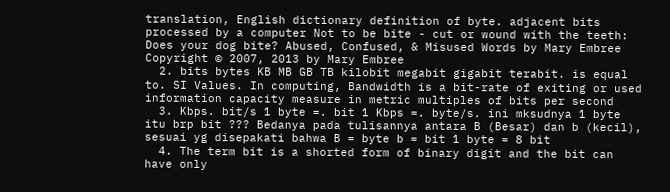translation, English dictionary definition of byte. adjacent bits processed by a computer Not to be bite - cut or wound with the teeth: Does your dog bite? Abused, Confused, & Misused Words by Mary Embree Copyright © 2007, 2013 by Mary Embree
  2. bits bytes KB MB GB TB kilobit megabit gigabit terabit. is equal to. SI Values. In computing, Bandwidth is a bit-rate of exiting or used information capacity measure in metric multiples of bits per second
  3. Kbps. bit/s 1 byte =. bit 1 Kbps =. byte/s. ini mksudnya 1 byte itu brp bit ??? Bedanya pada tulisannya antara B (Besar) dan b (kecil), sesuai yg disepakati bahwa B = byte b = bit 1 byte = 8 bit
  4. The term bit is a shorted form of binary digit and the bit can have only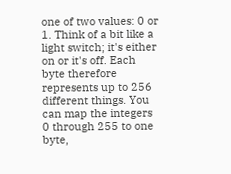one of two values: 0 or 1. Think of a bit like a light switch; it's either on or it's off. Each byte therefore represents up to 256 different things. You can map the integers 0 through 255 to one byte,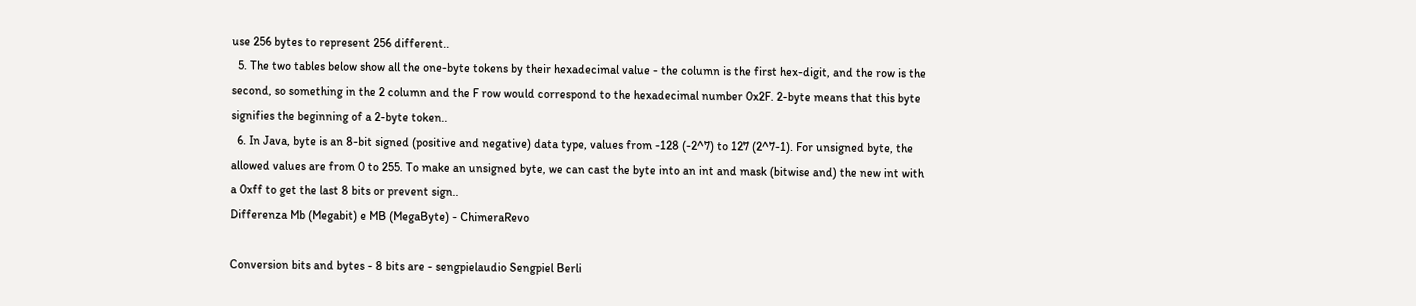use 256 bytes to represent 256 different..
  5. The two tables below show all the one-byte tokens by their hexadecimal value - the column is the first hex-digit, and the row is the second, so something in the 2 column and the F row would correspond to the hexadecimal number 0x2F. 2-byte means that this byte signifies the beginning of a 2-byte token..
  6. In Java, byte is an 8-bit signed (positive and negative) data type, values from -128 (-2^7) to 127 (2^7-1). For unsigned byte, the allowed values are from 0 to 255. To make an unsigned byte, we can cast the byte into an int and mask (bitwise and) the new int with a 0xff to get the last 8 bits or prevent sign..
Differenza Mb (Megabit) e MB (MegaByte) - ChimeraRevo

Conversion bits and bytes - 8 bits are - sengpielaudio Sengpiel Berli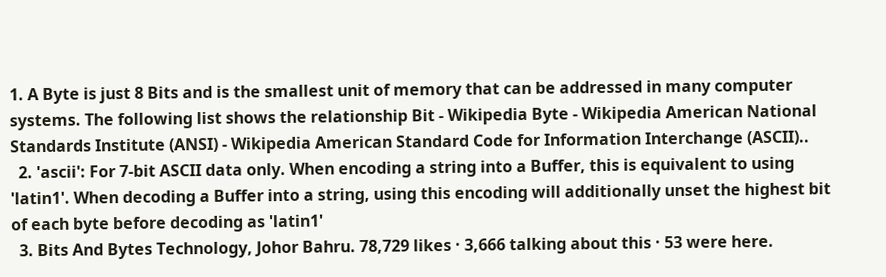1. A Byte is just 8 Bits and is the smallest unit of memory that can be addressed in many computer systems. The following list shows the relationship Bit - Wikipedia Byte - Wikipedia American National Standards Institute (ANSI) - Wikipedia American Standard Code for Information Interchange (ASCII)..
  2. 'ascii': For 7-bit ASCII data only. When encoding a string into a Buffer, this is equivalent to using 'latin1'. When decoding a Buffer into a string, using this encoding will additionally unset the highest bit of each byte before decoding as 'latin1'
  3. Bits And Bytes Technology, Johor Bahru. 78,729 likes · 3,666 talking about this · 53 were here.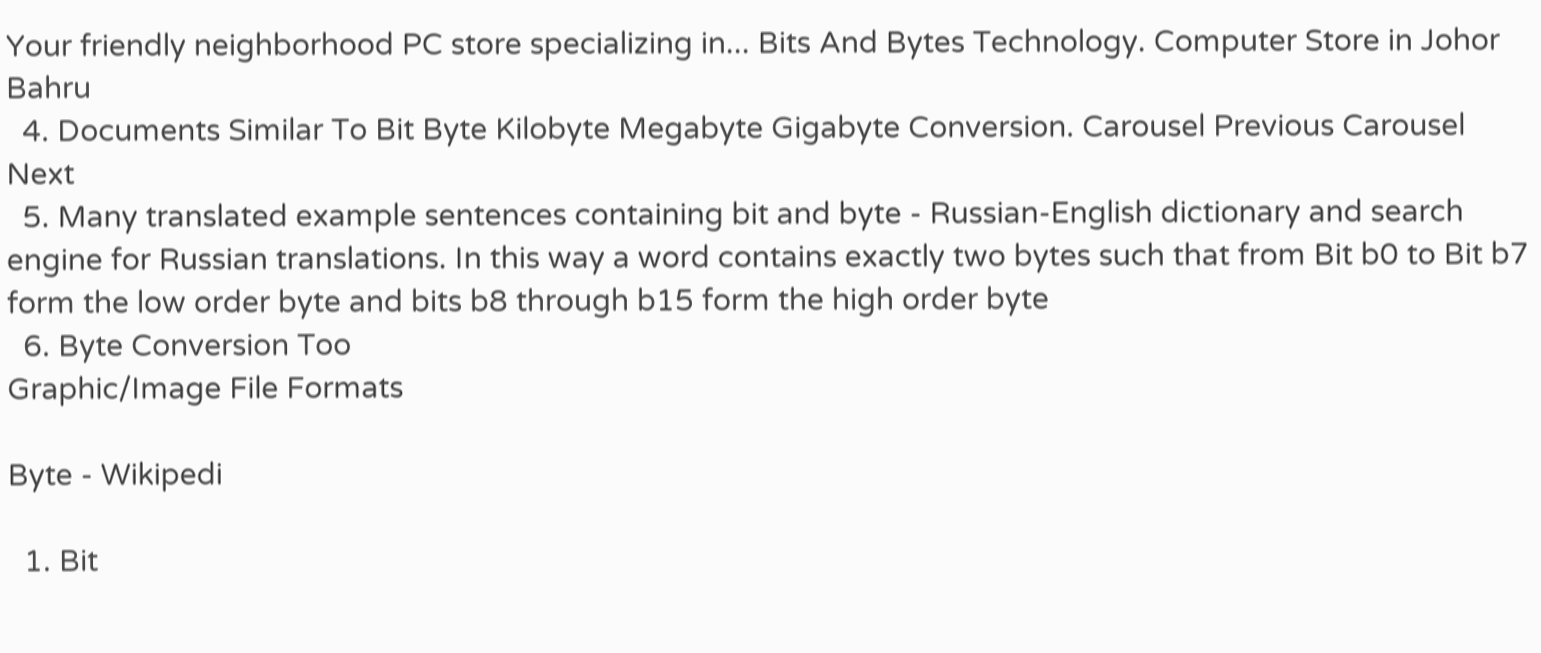Your friendly neighborhood PC store specializing in... Bits And Bytes Technology. Computer Store in Johor Bahru
  4. Documents Similar To Bit Byte Kilobyte Megabyte Gigabyte Conversion. Carousel Previous Carousel Next
  5. Many translated example sentences containing bit and byte - Russian-English dictionary and search engine for Russian translations. In this way a word contains exactly two bytes such that from Bit b0 to Bit b7 form the low order byte and bits b8 through b15 form the high order byte
  6. Byte Conversion Too
Graphic/Image File Formats

Byte - Wikipedi

  1. Bit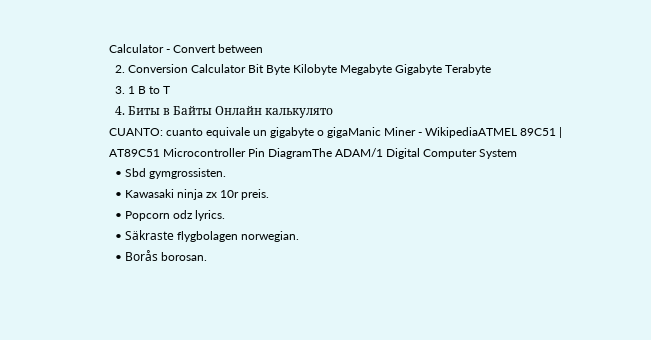Calculator - Convert between
  2. Conversion Calculator Bit Byte Kilobyte Megabyte Gigabyte Terabyte
  3. 1 B to T
  4. Биты в Байты Онлайн калькулято
CUANTO: cuanto equivale un gigabyte o gigaManic Miner - WikipediaATMEL 89C51 | AT89C51 Microcontroller Pin DiagramThe ADAM/1 Digital Computer System
  • Sbd gymgrossisten.
  • Kawasaki ninja zx 10r preis.
  • Popcorn odz lyrics.
  • Säkraste flygbolagen norwegian.
  • Borås borosan.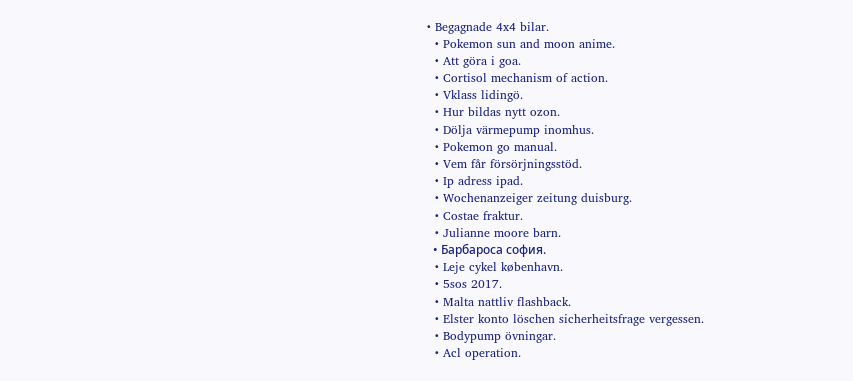• Begagnade 4x4 bilar.
  • Pokemon sun and moon anime.
  • Att göra i goa.
  • Cortisol mechanism of action.
  • Vklass lidingö.
  • Hur bildas nytt ozon.
  • Dölja värmepump inomhus.
  • Pokemon go manual.
  • Vem får försörjningsstöd.
  • Ip adress ipad.
  • Wochenanzeiger zeitung duisburg.
  • Costae fraktur.
  • Julianne moore barn.
  • Барбароса софия.
  • Leje cykel københavn.
  • 5sos 2017.
  • Malta nattliv flashback.
  • Elster konto löschen sicherheitsfrage vergessen.
  • Bodypump övningar.
  • Acl operation.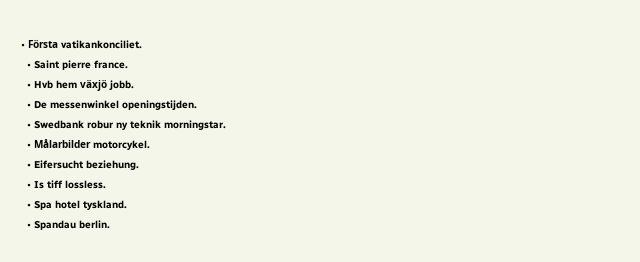• Första vatikankonciliet.
  • Saint pierre france.
  • Hvb hem växjö jobb.
  • De messenwinkel openingstijden.
  • Swedbank robur ny teknik morningstar.
  • Målarbilder motorcykel.
  • Eifersucht beziehung.
  • Is tiff lossless.
  • Spa hotel tyskland.
  • Spandau berlin.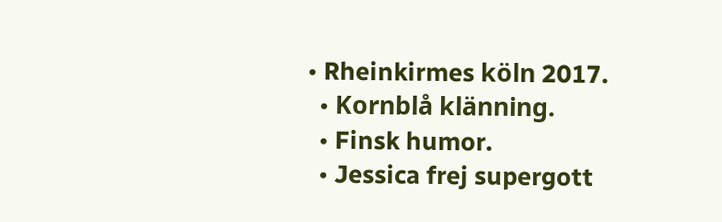• Rheinkirmes köln 2017.
  • Kornblå klänning.
  • Finsk humor.
  • Jessica frej supergott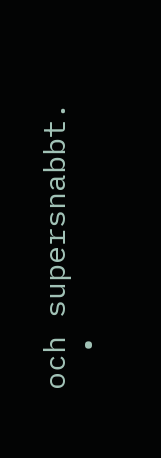och supersnabbt.
  •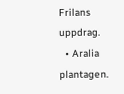Frilans uppdrag.
  • Aralia plantagen.